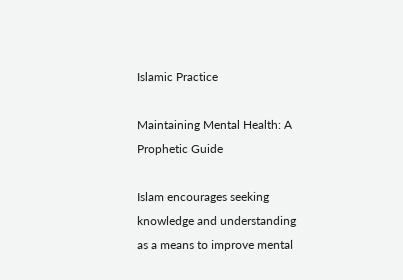Islamic Practice

Maintaining Mental Health: A Prophetic Guide

Islam encourages seeking knowledge and understanding as a means to improve mental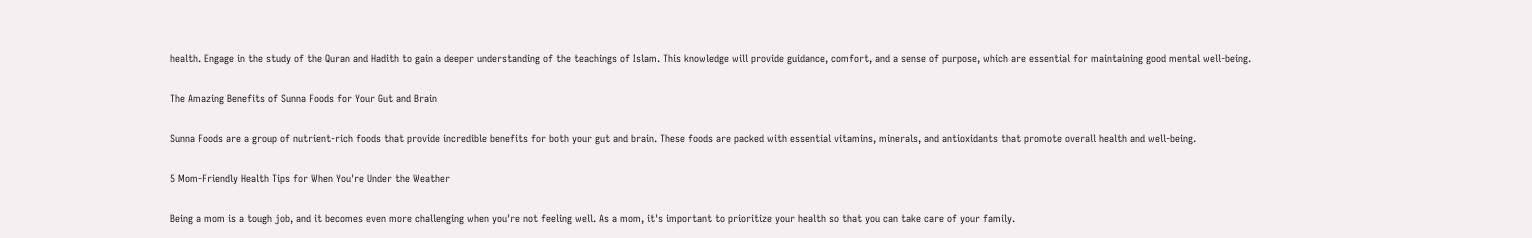health. Engage in the study of the Quran and Hadith to gain a deeper understanding of the teachings of Islam. This knowledge will provide guidance, comfort, and a sense of purpose, which are essential for maintaining good mental well-being.

The Amazing Benefits of Sunna Foods for Your Gut and Brain

Sunna Foods are a group of nutrient-rich foods that provide incredible benefits for both your gut and brain. These foods are packed with essential vitamins, minerals, and antioxidants that promote overall health and well-being.

5 Mom-Friendly Health Tips for When You're Under the Weather

Being a mom is a tough job, and it becomes even more challenging when you're not feeling well. As a mom, it's important to prioritize your health so that you can take care of your family.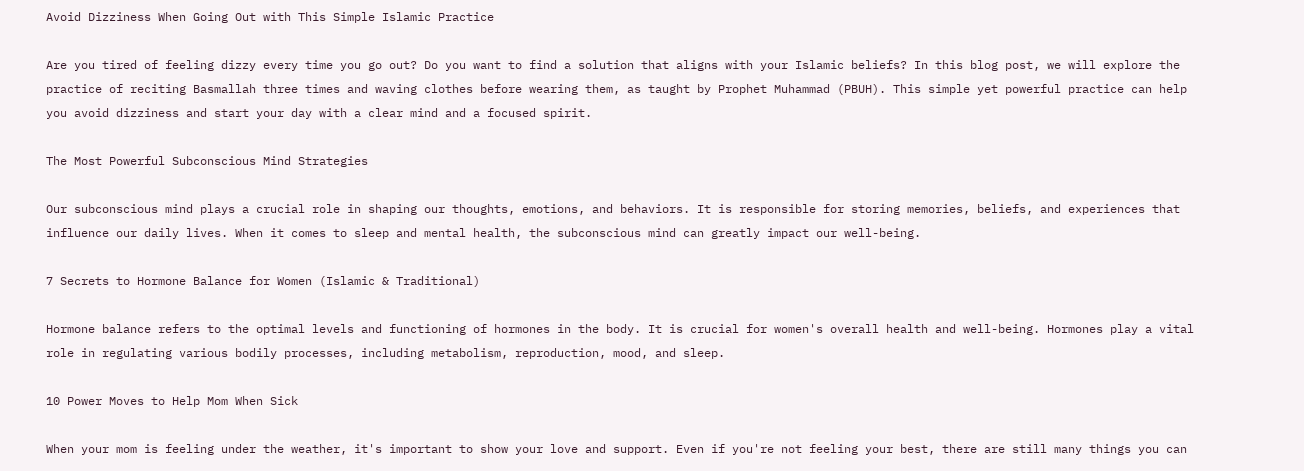Avoid Dizziness When Going Out with This Simple Islamic Practice

Are you tired of feeling dizzy every time you go out? Do you want to find a solution that aligns with your Islamic beliefs? In this blog post, we will explore the practice of reciting Basmallah three times and waving clothes before wearing them, as taught by Prophet Muhammad (PBUH). This simple yet powerful practice can help you avoid dizziness and start your day with a clear mind and a focused spirit.

The Most Powerful Subconscious Mind Strategies

Our subconscious mind plays a crucial role in shaping our thoughts, emotions, and behaviors. It is responsible for storing memories, beliefs, and experiences that influence our daily lives. When it comes to sleep and mental health, the subconscious mind can greatly impact our well-being.

7 Secrets to Hormone Balance for Women (Islamic & Traditional)

Hormone balance refers to the optimal levels and functioning of hormones in the body. It is crucial for women's overall health and well-being. Hormones play a vital role in regulating various bodily processes, including metabolism, reproduction, mood, and sleep.

10 Power Moves to Help Mom When Sick

When your mom is feeling under the weather, it's important to show your love and support. Even if you're not feeling your best, there are still many things you can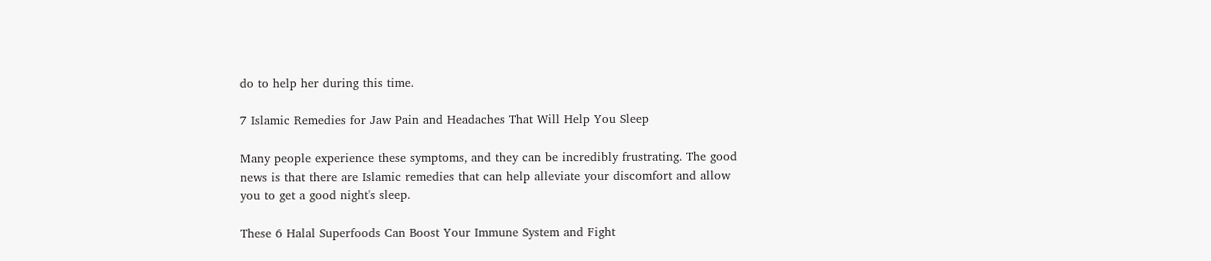do to help her during this time.

7 Islamic Remedies for Jaw Pain and Headaches That Will Help You Sleep

Many people experience these symptoms, and they can be incredibly frustrating. The good news is that there are Islamic remedies that can help alleviate your discomfort and allow you to get a good night's sleep.

These 6 Halal Superfoods Can Boost Your Immune System and Fight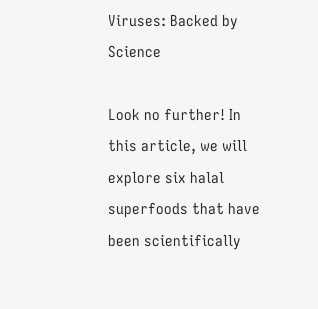Viruses: Backed by Science

Look no further! In this article, we will explore six halal superfoods that have been scientifically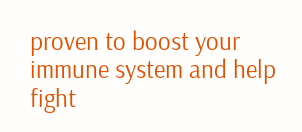proven to boost your immune system and help fight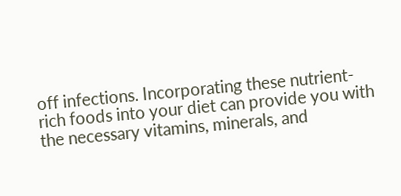off infections. Incorporating these nutrient-rich foods into your diet can provide you with the necessary vitamins, minerals, and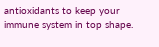antioxidants to keep your immune system in top shape.